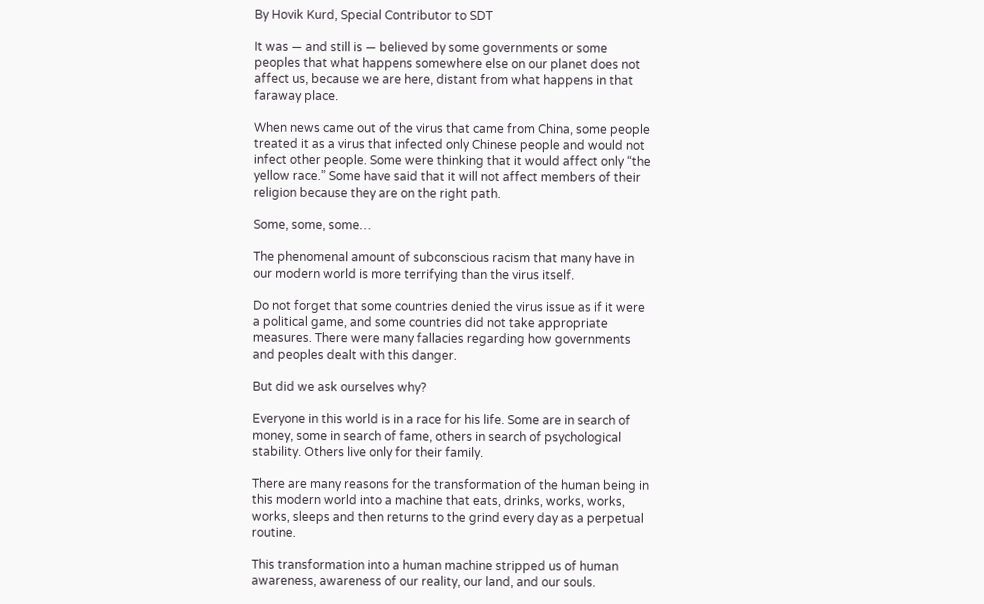By Hovik Kurd, Special Contributor to SDT

It was — and still is — believed by some governments or some peoples that what happens somewhere else on our planet does not affect us, because we are here, distant from what happens in that faraway place.

When news came out of the virus that came from China, some people treated it as a virus that infected only Chinese people and would not infect other people. Some were thinking that it would affect only “the yellow race.” Some have said that it will not affect members of their religion because they are on the right path.

Some, some, some…

The phenomenal amount of subconscious racism that many have in our modern world is more terrifying than the virus itself.

Do not forget that some countries denied the virus issue as if it were a political game, and some countries did not take appropriate measures. There were many fallacies regarding how governments and peoples dealt with this danger.

But did we ask ourselves why?

Everyone in this world is in a race for his life. Some are in search of money, some in search of fame, others in search of psychological stability. Others live only for their family.

There are many reasons for the transformation of the human being in this modern world into a machine that eats, drinks, works, works, works, sleeps and then returns to the grind every day as a perpetual routine.

This transformation into a human machine stripped us of human awareness, awareness of our reality, our land, and our souls.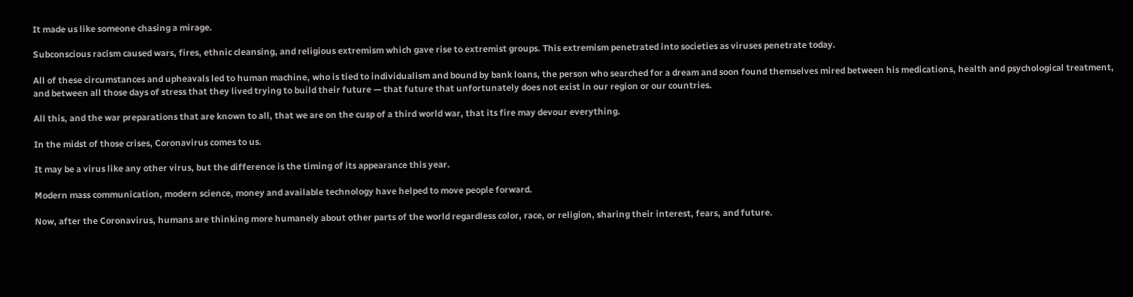It made us like someone chasing a mirage.

Subconscious racism caused wars, fires, ethnic cleansing, and religious extremism which gave rise to extremist groups. This extremism penetrated into societies as viruses penetrate today.

All of these circumstances and upheavals led to human machine, who is tied to individualism and bound by bank loans, the person who searched for a dream and soon found themselves mired between his medications, health and psychological treatment, and between all those days of stress that they lived trying to build their future — that future that unfortunately does not exist in our region or our countries.

All this, and the war preparations that are known to all, that we are on the cusp of a third world war, that its fire may devour everything.

In the midst of those crises, Coronavirus comes to us.

It may be a virus like any other virus, but the difference is the timing of its appearance this year.

Modern mass communication, modern science, money and available technology have helped to move people forward.

Now, after the Coronavirus, humans are thinking more humanely about other parts of the world regardless color, race, or religion, sharing their interest, fears, and future.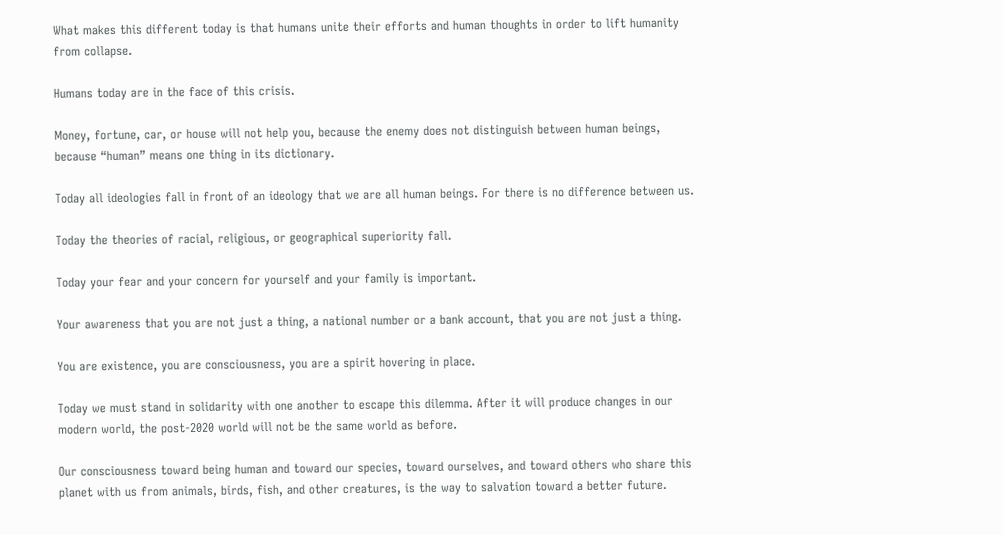What makes this different today is that humans unite their efforts and human thoughts in order to lift humanity from collapse.

Humans today are in the face of this crisis.

Money, fortune, car, or house will not help you, because the enemy does not distinguish between human beings, because “human” means one thing in its dictionary.

Today all ideologies fall in front of an ideology that we are all human beings. For there is no difference between us.

Today the theories of racial, religious, or geographical superiority fall.

Today your fear and your concern for yourself and your family is important.

Your awareness that you are not just a thing, a national number or a bank account, that you are not just a thing.

You are existence, you are consciousness, you are a spirit hovering in place.

Today we must stand in solidarity with one another to escape this dilemma. After it will produce changes in our modern world, the post-2020 world will not be the same world as before.

Our consciousness toward being human and toward our species, toward ourselves, and toward others who share this planet with us from animals, birds, fish, and other creatures, is the way to salvation toward a better future.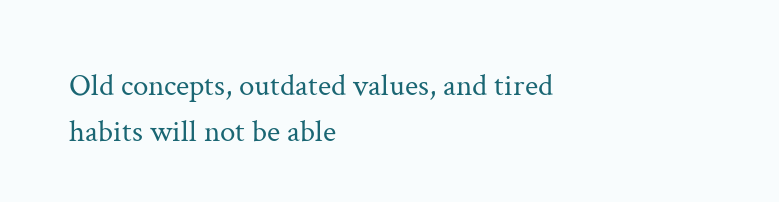Old concepts, outdated values, and tired habits will not be able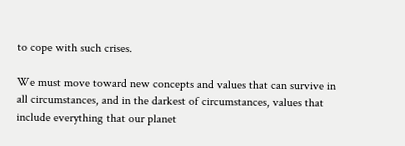to cope with such crises.

We must move toward new concepts and values that can survive in all circumstances, and in the darkest of circumstances, values that include everything that our planet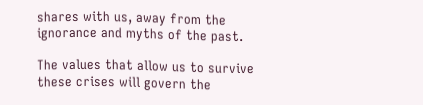shares with us, away from the ignorance and myths of the past.

The values that allow us to survive these crises will govern the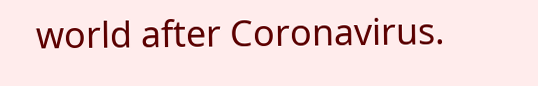world after Coronavirus.